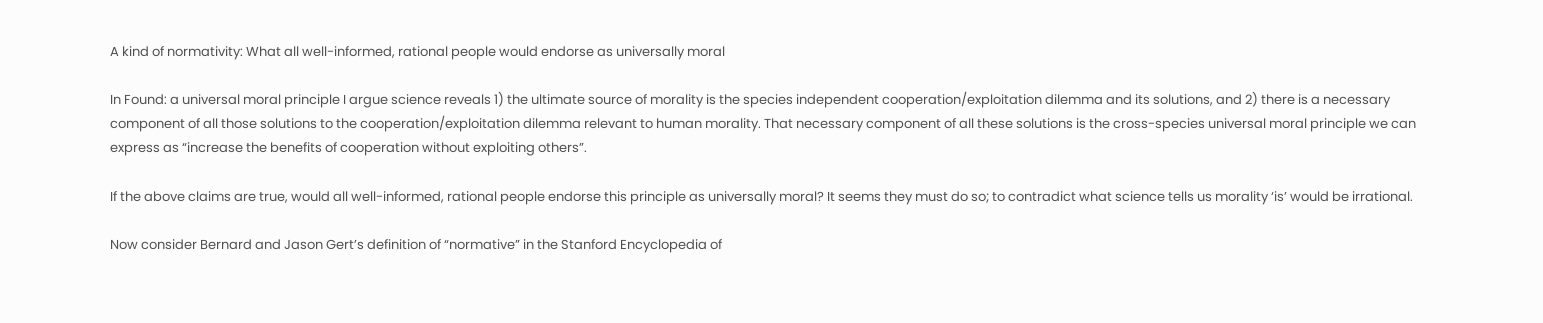A kind of normativity: What all well-informed, rational people would endorse as universally moral

In Found: a universal moral principle I argue science reveals 1) the ultimate source of morality is the species independent cooperation/exploitation dilemma and its solutions, and 2) there is a necessary component of all those solutions to the cooperation/exploitation dilemma relevant to human morality. That necessary component of all these solutions is the cross-species universal moral principle we can express as “increase the benefits of cooperation without exploiting others”.

If the above claims are true, would all well-informed, rational people endorse this principle as universally moral? It seems they must do so; to contradict what science tells us morality ‘is’ would be irrational.

Now consider Bernard and Jason Gert’s definition of “normative” in the Stanford Encyclopedia of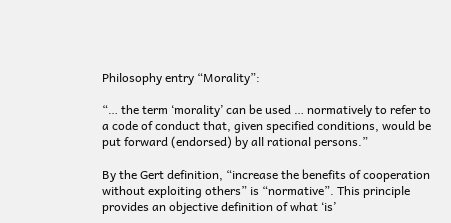Philosophy entry “Morality”:

“… the term ‘morality’ can be used … normatively to refer to a code of conduct that, given specified conditions, would be put forward (endorsed) by all rational persons.”

By the Gert definition, “increase the benefits of cooperation without exploiting others” is “normative”. This principle provides an objective definition of what ‘is’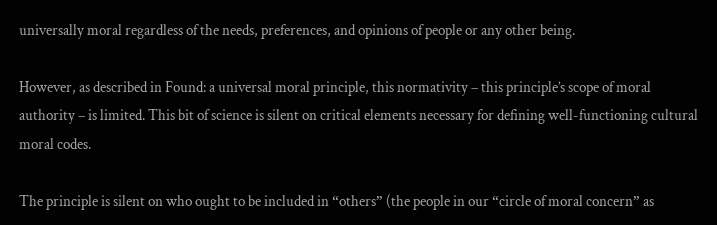universally moral regardless of the needs, preferences, and opinions of people or any other being.

However, as described in Found: a universal moral principle, this normativity – this principle’s scope of moral authority – is limited. This bit of science is silent on critical elements necessary for defining well-functioning cultural moral codes.

The principle is silent on who ought to be included in “others” (the people in our “circle of moral concern” as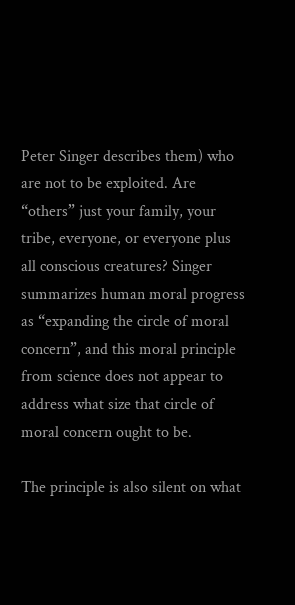Peter Singer describes them) who are not to be exploited. Are “others” just your family, your tribe, everyone, or everyone plus all conscious creatures? Singer summarizes human moral progress as “expanding the circle of moral concern”, and this moral principle from science does not appear to address what size that circle of moral concern ought to be.

The principle is also silent on what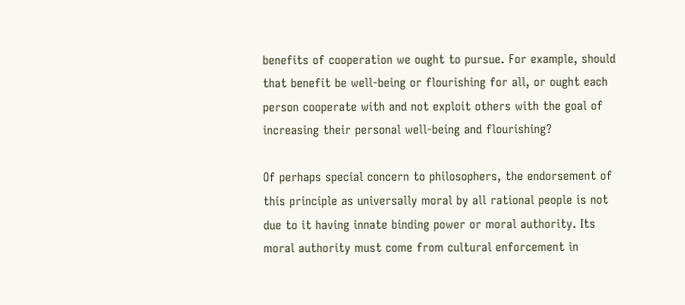benefits of cooperation we ought to pursue. For example, should that benefit be well-being or flourishing for all, or ought each person cooperate with and not exploit others with the goal of increasing their personal well-being and flourishing?

Of perhaps special concern to philosophers, the endorsement of this principle as universally moral by all rational people is not due to it having innate binding power or moral authority. Its moral authority must come from cultural enforcement in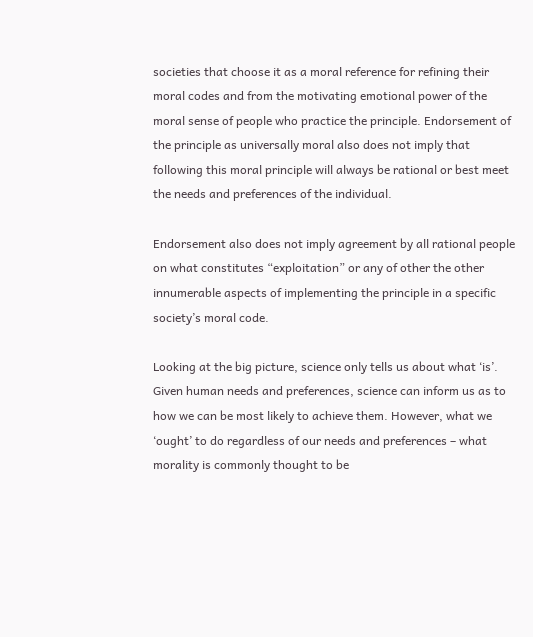societies that choose it as a moral reference for refining their moral codes and from the motivating emotional power of the moral sense of people who practice the principle. Endorsement of the principle as universally moral also does not imply that following this moral principle will always be rational or best meet the needs and preferences of the individual.

Endorsement also does not imply agreement by all rational people on what constitutes “exploitation” or any of other the other innumerable aspects of implementing the principle in a specific society’s moral code.

Looking at the big picture, science only tells us about what ‘is’. Given human needs and preferences, science can inform us as to how we can be most likely to achieve them. However, what we ‘ought’ to do regardless of our needs and preferences – what morality is commonly thought to be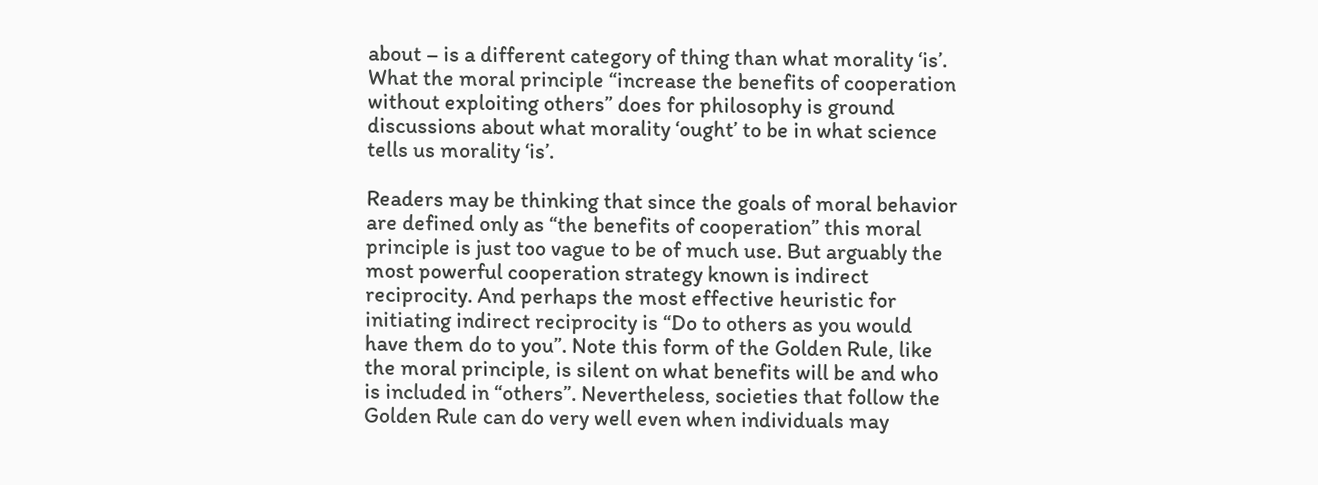about – is a different category of thing than what morality ‘is’. What the moral principle “increase the benefits of cooperation without exploiting others” does for philosophy is ground discussions about what morality ‘ought’ to be in what science tells us morality ‘is’.

Readers may be thinking that since the goals of moral behavior are defined only as “the benefits of cooperation” this moral principle is just too vague to be of much use. But arguably the most powerful cooperation strategy known is indirect reciprocity. And perhaps the most effective heuristic for initiating indirect reciprocity is “Do to others as you would have them do to you”. Note this form of the Golden Rule, like the moral principle, is silent on what benefits will be and who is included in “others”. Nevertheless, societies that follow the Golden Rule can do very well even when individuals may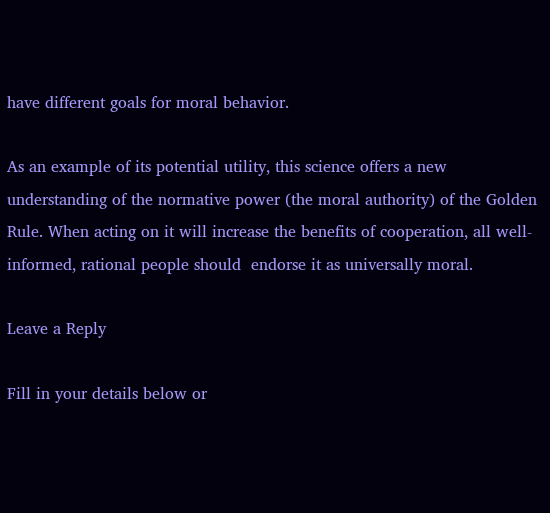have different goals for moral behavior.

As an example of its potential utility, this science offers a new understanding of the normative power (the moral authority) of the Golden Rule. When acting on it will increase the benefits of cooperation, all well-informed, rational people should  endorse it as universally moral.

Leave a Reply

Fill in your details below or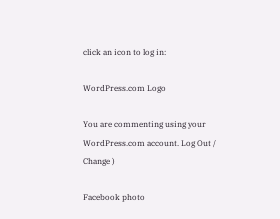click an icon to log in:

WordPress.com Logo

You are commenting using your WordPress.com account. Log Out /  Change )

Facebook photo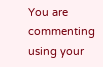You are commenting using your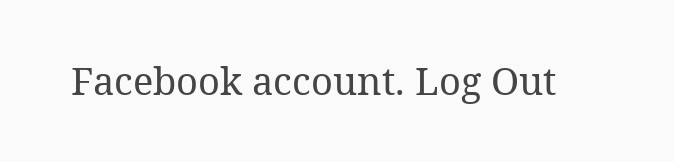Facebook account. Log Out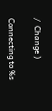/  Change )

Connecting to %s